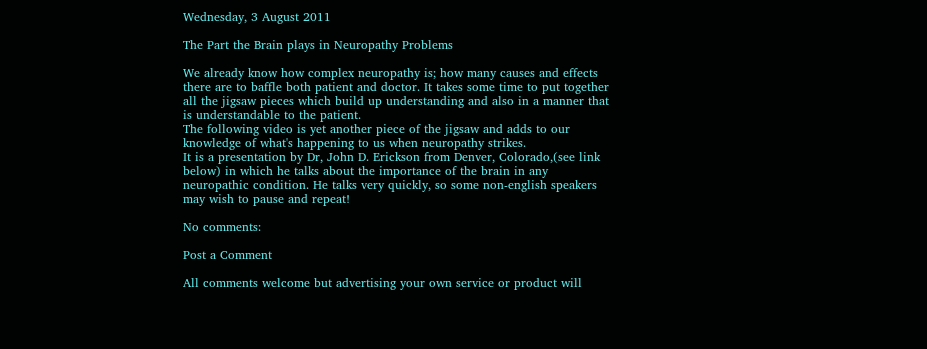Wednesday, 3 August 2011

The Part the Brain plays in Neuropathy Problems

We already know how complex neuropathy is; how many causes and effects there are to baffle both patient and doctor. It takes some time to put together all the jigsaw pieces which build up understanding and also in a manner that is understandable to the patient.
The following video is yet another piece of the jigsaw and adds to our knowledge of what's happening to us when neuropathy strikes.
It is a presentation by Dr, John D. Erickson from Denver, Colorado,(see link below) in which he talks about the importance of the brain in any neuropathic condition. He talks very quickly, so some non-english speakers may wish to pause and repeat!

No comments:

Post a Comment

All comments welcome but advertising your own service or product will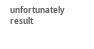unfortunately result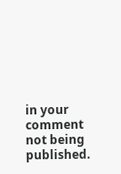in your comment not being published.